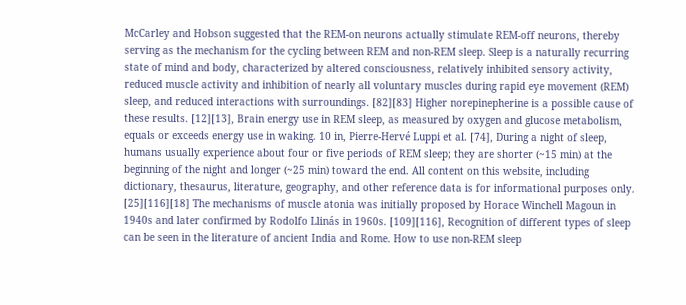McCarley and Hobson suggested that the REM-on neurons actually stimulate REM-off neurons, thereby serving as the mechanism for the cycling between REM and non-REM sleep. Sleep is a naturally recurring state of mind and body, characterized by altered consciousness, relatively inhibited sensory activity, reduced muscle activity and inhibition of nearly all voluntary muscles during rapid eye movement (REM) sleep, and reduced interactions with surroundings. [82][83] Higher norepinepherine is a possible cause of these results. [12][13], Brain energy use in REM sleep, as measured by oxygen and glucose metabolism, equals or exceeds energy use in waking. 10 in, Pierre-Hervé Luppi et al. [74], During a night of sleep, humans usually experience about four or five periods of REM sleep; they are shorter (~15 min) at the beginning of the night and longer (~25 min) toward the end. All content on this website, including dictionary, thesaurus, literature, geography, and other reference data is for informational purposes only. [25][116][18] The mechanisms of muscle atonia was initially proposed by Horace Winchell Magoun in 1940s and later confirmed by Rodolfo Llinás in 1960s. [109][116], Recognition of different types of sleep can be seen in the literature of ancient India and Rome. How to use non-REM sleep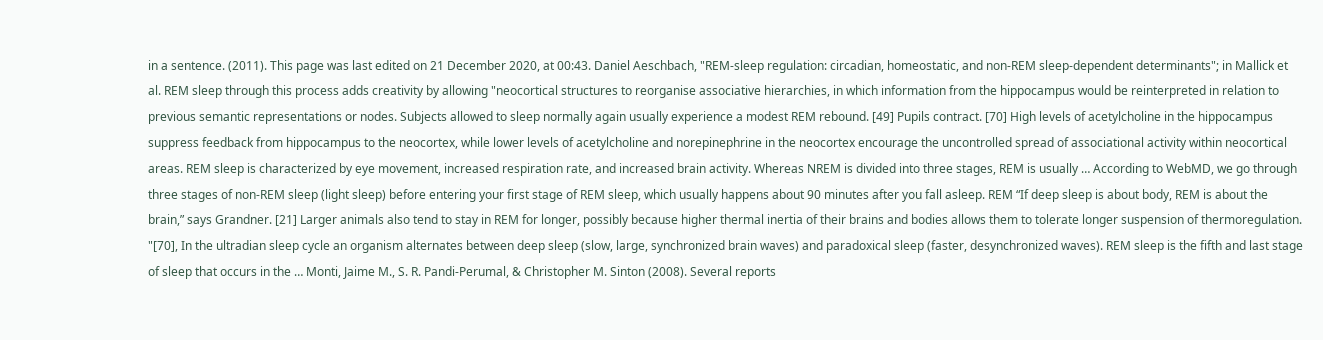in a sentence. (2011). This page was last edited on 21 December 2020, at 00:43. Daniel Aeschbach, "REM-sleep regulation: circadian, homeostatic, and non-REM sleep-dependent determinants"; in Mallick et al. REM sleep through this process adds creativity by allowing "neocortical structures to reorganise associative hierarchies, in which information from the hippocampus would be reinterpreted in relation to previous semantic representations or nodes. Subjects allowed to sleep normally again usually experience a modest REM rebound. [49] Pupils contract. [70] High levels of acetylcholine in the hippocampus suppress feedback from hippocampus to the neocortex, while lower levels of acetylcholine and norepinephrine in the neocortex encourage the uncontrolled spread of associational activity within neocortical areas. REM sleep is characterized by eye movement, increased respiration rate, and increased brain activity. Whereas NREM is divided into three stages, REM is usually … According to WebMD, we go through three stages of non-REM sleep (light sleep) before entering your first stage of REM sleep, which usually happens about 90 minutes after you fall asleep. REM “If deep sleep is about body, REM is about the brain,” says Grandner. [21] Larger animals also tend to stay in REM for longer, possibly because higher thermal inertia of their brains and bodies allows them to tolerate longer suspension of thermoregulation. "[70], In the ultradian sleep cycle an organism alternates between deep sleep (slow, large, synchronized brain waves) and paradoxical sleep (faster, desynchronized waves). REM sleep is the fifth and last stage of sleep that occurs in the … Monti, Jaime M., S. R. Pandi-Perumal, & Christopher M. Sinton (2008). Several reports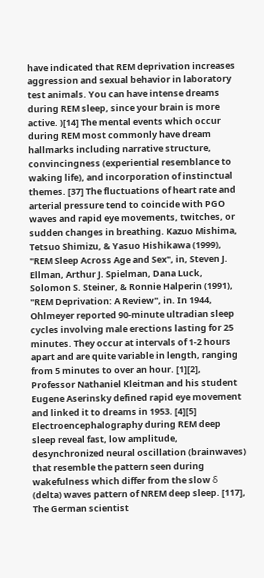have indicated that REM deprivation increases aggression and sexual behavior in laboratory test animals. You can have intense dreams during REM sleep, since your brain is more active. )[14] The mental events which occur during REM most commonly have dream hallmarks including narrative structure, convincingness (experiential resemblance to waking life), and incorporation of instinctual themes. [37] The fluctuations of heart rate and arterial pressure tend to coincide with PGO waves and rapid eye movements, twitches, or sudden changes in breathing. Kazuo Mishima, Tetsuo Shimizu, & Yasuo Hishikawa (1999), "REM Sleep Across Age and Sex", in, Steven J. Ellman, Arthur J. Spielman, Dana Luck, Solomon S. Steiner, & Ronnie Halperin (1991), "REM Deprivation: A Review", in. In 1944, Ohlmeyer reported 90-minute ultradian sleep cycles involving male erections lasting for 25 minutes. They occur at intervals of 1-2 hours apart and are quite variable in length, ranging from 5 minutes to over an hour. [1][2], Professor Nathaniel Kleitman and his student Eugene Aserinsky defined rapid eye movement and linked it to dreams in 1953. [4][5] Electroencephalography during REM deep sleep reveal fast, low amplitude, desynchronized neural oscillation (brainwaves) that resemble the pattern seen during wakefulness which differ from the slow δ (delta) waves pattern of NREM deep sleep. [117], The German scientist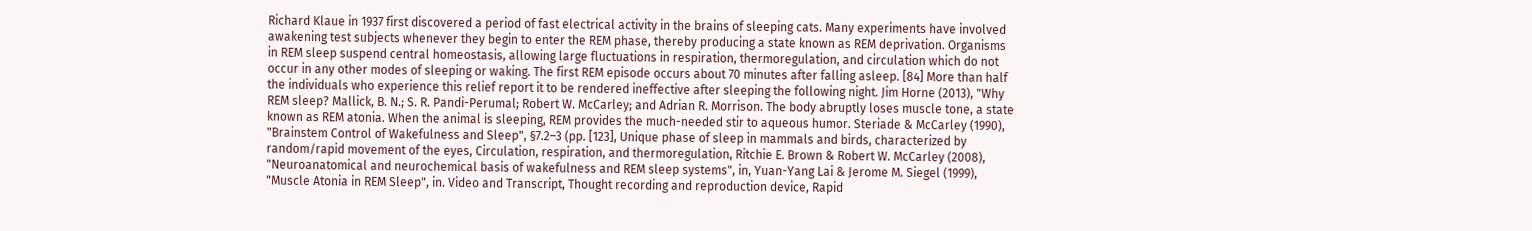Richard Klaue in 1937 first discovered a period of fast electrical activity in the brains of sleeping cats. Many experiments have involved awakening test subjects whenever they begin to enter the REM phase, thereby producing a state known as REM deprivation. Organisms in REM sleep suspend central homeostasis, allowing large fluctuations in respiration, thermoregulation, and circulation which do not occur in any other modes of sleeping or waking. The first REM episode occurs about 70 minutes after falling asleep. [84] More than half the individuals who experience this relief report it to be rendered ineffective after sleeping the following night. Jim Horne (2013), "Why REM sleep? Mallick, B. N.; S. R. Pandi-Perumal; Robert W. McCarley; and Adrian R. Morrison. The body abruptly loses muscle tone, a state known as REM atonia. When the animal is sleeping, REM provides the much-needed stir to aqueous humor. Steriade & McCarley (1990), "Brainstem Control of Wakefulness and Sleep", §7.2–3 (pp. [123], Unique phase of sleep in mammals and birds, characterized by random/rapid movement of the eyes, Circulation, respiration, and thermoregulation, Ritchie E. Brown & Robert W. McCarley (2008), "Neuroanatomical and neurochemical basis of wakefulness and REM sleep systems", in, Yuan-Yang Lai & Jerome M. Siegel (1999), "Muscle Atonia in REM Sleep", in. Video and Transcript, Thought recording and reproduction device, Rapid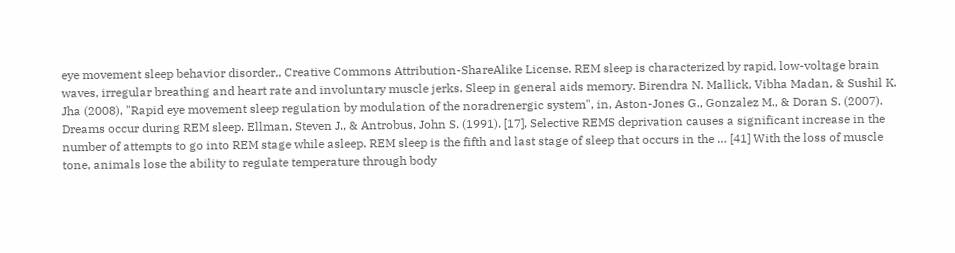eye movement sleep behavior disorder,, Creative Commons Attribution-ShareAlike License. REM sleep is characterized by rapid, low-voltage brain waves, irregular breathing and heart rate and involuntary muscle jerks. Sleep in general aids memory. Birendra N. Mallick, Vibha Madan, & Sushil K. Jha (2008), "Rapid eye movement sleep regulation by modulation of the noradrenergic system", in, Aston-Jones G., Gonzalez M., & Doran S. (2007). Dreams occur during REM sleep. Ellman, Steven J., & Antrobus, John S. (1991). [17], Selective REMS deprivation causes a significant increase in the number of attempts to go into REM stage while asleep. REM sleep is the fifth and last stage of sleep that occurs in the … [41] With the loss of muscle tone, animals lose the ability to regulate temperature through body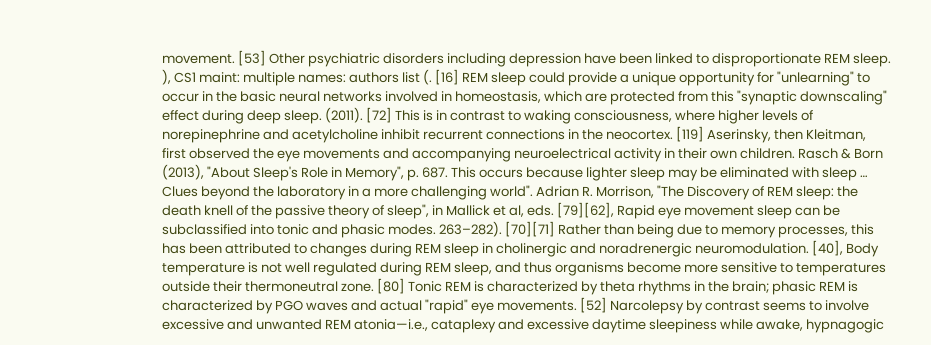movement. [53] Other psychiatric disorders including depression have been linked to disproportionate REM sleep. ), CS1 maint: multiple names: authors list (. [16] REM sleep could provide a unique opportunity for "unlearning" to occur in the basic neural networks involved in homeostasis, which are protected from this "synaptic downscaling" effect during deep sleep. (2011). [72] This is in contrast to waking consciousness, where higher levels of norepinephrine and acetylcholine inhibit recurrent connections in the neocortex. [119] Aserinsky, then Kleitman, first observed the eye movements and accompanying neuroelectrical activity in their own children. Rasch & Born (2013), "About Sleep's Role in Memory", p. 687. This occurs because lighter sleep may be eliminated with sleep … Clues beyond the laboratory in a more challenging world". Adrian R. Morrison, "The Discovery of REM sleep: the death knell of the passive theory of sleep", in Mallick et al, eds. [79][62], Rapid eye movement sleep can be subclassified into tonic and phasic modes. 263–282). [70][71] Rather than being due to memory processes, this has been attributed to changes during REM sleep in cholinergic and noradrenergic neuromodulation. [40], Body temperature is not well regulated during REM sleep, and thus organisms become more sensitive to temperatures outside their thermoneutral zone. [80] Tonic REM is characterized by theta rhythms in the brain; phasic REM is characterized by PGO waves and actual "rapid" eye movements. [52] Narcolepsy by contrast seems to involve excessive and unwanted REM atonia—i.e., cataplexy and excessive daytime sleepiness while awake, hypnagogic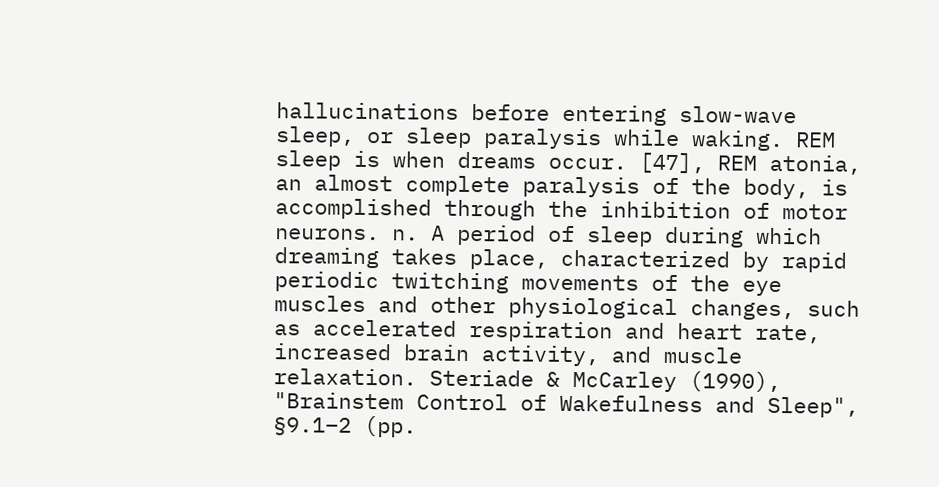hallucinations before entering slow-wave sleep, or sleep paralysis while waking. REM sleep is when dreams occur. [47], REM atonia, an almost complete paralysis of the body, is accomplished through the inhibition of motor neurons. n. A period of sleep during which dreaming takes place, characterized by rapid periodic twitching movements of the eye muscles and other physiological changes, such as accelerated respiration and heart rate, increased brain activity, and muscle relaxation. Steriade & McCarley (1990), "Brainstem Control of Wakefulness and Sleep", §9.1–2 (pp.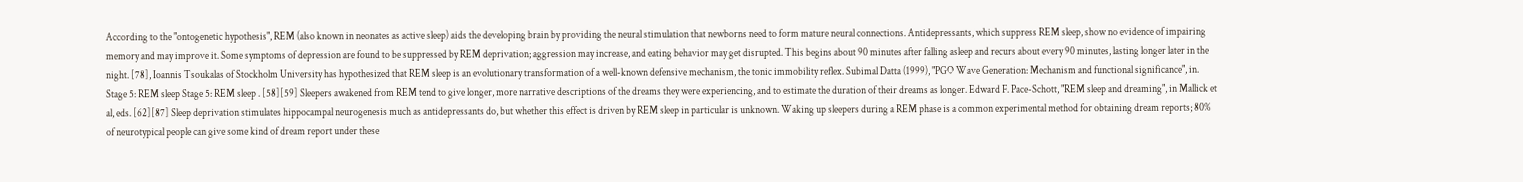According to the "ontogenetic hypothesis", REM (also known in neonates as active sleep) aids the developing brain by providing the neural stimulation that newborns need to form mature neural connections. Antidepressants, which suppress REM sleep, show no evidence of impairing memory and may improve it. Some symptoms of depression are found to be suppressed by REM deprivation; aggression may increase, and eating behavior may get disrupted. This begins about 90 minutes after falling asleep and recurs about every 90 minutes, lasting longer later in the night. [78], Ioannis Tsoukalas of Stockholm University has hypothesized that REM sleep is an evolutionary transformation of a well-known defensive mechanism, the tonic immobility reflex. Subimal Datta (1999), "PGO Wave Generation: Mechanism and functional significance", in. Stage 5: REM sleep Stage 5: REM sleep . [58][59] Sleepers awakened from REM tend to give longer, more narrative descriptions of the dreams they were experiencing, and to estimate the duration of their dreams as longer. Edward F. Pace-Schott, "REM sleep and dreaming", in Mallick et al, eds. [62][87] Sleep deprivation stimulates hippocampal neurogenesis much as antidepressants do, but whether this effect is driven by REM sleep in particular is unknown. Waking up sleepers during a REM phase is a common experimental method for obtaining dream reports; 80% of neurotypical people can give some kind of dream report under these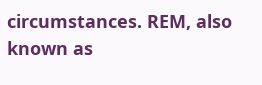circumstances. REM, also known as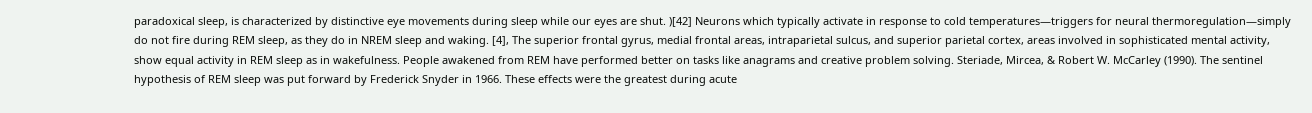paradoxical sleep, is characterized by distinctive eye movements during sleep while our eyes are shut. )[42] Neurons which typically activate in response to cold temperatures—triggers for neural thermoregulation—simply do not fire during REM sleep, as they do in NREM sleep and waking. [4], The superior frontal gyrus, medial frontal areas, intraparietal sulcus, and superior parietal cortex, areas involved in sophisticated mental activity, show equal activity in REM sleep as in wakefulness. People awakened from REM have performed better on tasks like anagrams and creative problem solving. Steriade, Mircea, & Robert W. McCarley (1990). The sentinel hypothesis of REM sleep was put forward by Frederick Snyder in 1966. These effects were the greatest during acute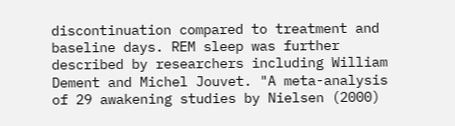discontinuation compared to treatment and baseline days. REM sleep was further described by researchers including William Dement and Michel Jouvet. "A meta-analysis of 29 awakening studies by Nielsen (2000)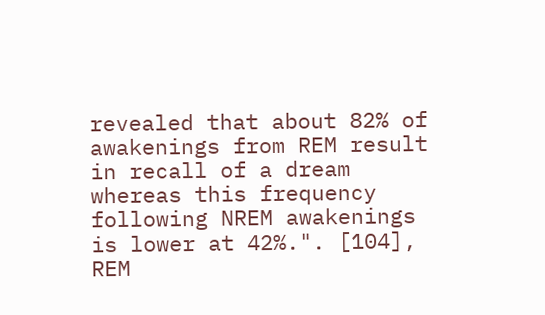revealed that about 82% of awakenings from REM result in recall of a dream whereas this frequency following NREM awakenings is lower at 42%.". [104], REM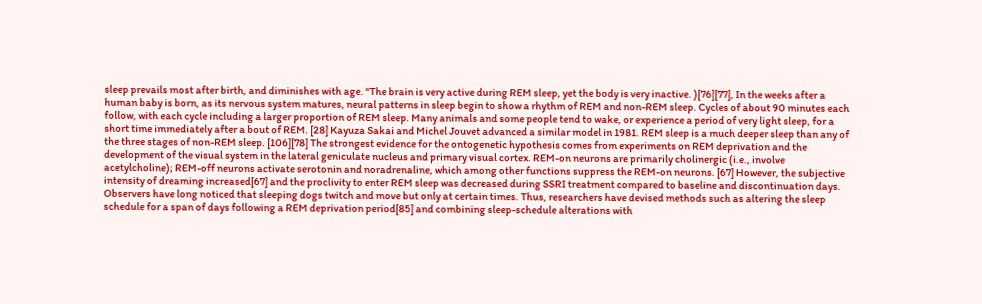sleep prevails most after birth, and diminishes with age. “The brain is very active during REM sleep, yet the body is very inactive. )[76][77], In the weeks after a human baby is born, as its nervous system matures, neural patterns in sleep begin to show a rhythm of REM and non-REM sleep. Cycles of about 90 minutes each follow, with each cycle including a larger proportion of REM sleep. Many animals and some people tend to wake, or experience a period of very light sleep, for a short time immediately after a bout of REM. [28] Kayuza Sakai and Michel Jouvet advanced a similar model in 1981. REM sleep is a much deeper sleep than any of the three stages of non-REM sleep. [106][78] The strongest evidence for the ontogenetic hypothesis comes from experiments on REM deprivation and the development of the visual system in the lateral geniculate nucleus and primary visual cortex. REM-on neurons are primarily cholinergic (i.e., involve acetylcholine); REM-off neurons activate serotonin and noradrenaline, which among other functions suppress the REM-on neurons. [67] However, the subjective intensity of dreaming increased[67] and the proclivity to enter REM sleep was decreased during SSRI treatment compared to baseline and discontinuation days. Observers have long noticed that sleeping dogs twitch and move but only at certain times. Thus, researchers have devised methods such as altering the sleep schedule for a span of days following a REM deprivation period[85] and combining sleep-schedule alterations with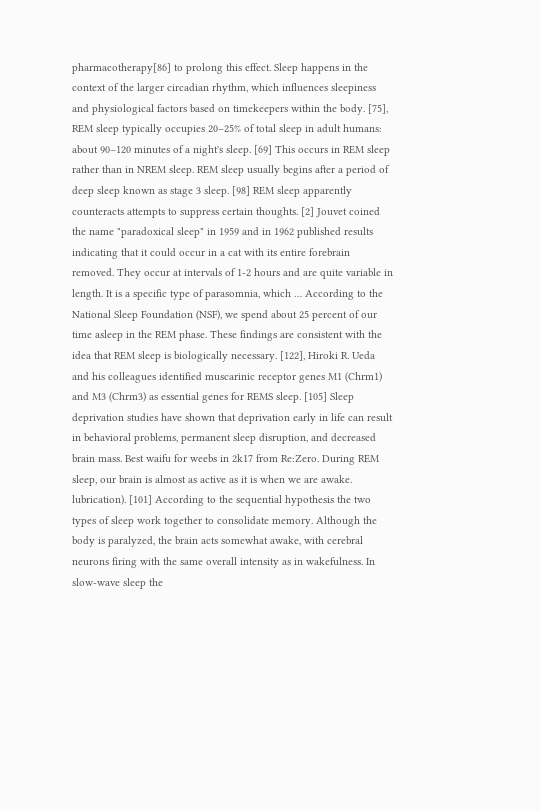pharmacotherapy[86] to prolong this effect. Sleep happens in the context of the larger circadian rhythm, which influences sleepiness and physiological factors based on timekeepers within the body. [75], REM sleep typically occupies 20–25% of total sleep in adult humans: about 90–120 minutes of a night's sleep. [69] This occurs in REM sleep rather than in NREM sleep. REM sleep usually begins after a period of deep sleep known as stage 3 sleep. [98] REM sleep apparently counteracts attempts to suppress certain thoughts. [2] Jouvet coined the name "paradoxical sleep" in 1959 and in 1962 published results indicating that it could occur in a cat with its entire forebrain removed. They occur at intervals of 1-2 hours and are quite variable in length. It is a specific type of parasomnia, which … According to the National Sleep Foundation (NSF), we spend about 25 percent of our time asleep in the REM phase. These findings are consistent with the idea that REM sleep is biologically necessary. [122], Hiroki R. Ueda and his colleagues identified muscarinic receptor genes M1 (Chrm1) and M3 (Chrm3) as essential genes for REMS sleep. [105] Sleep deprivation studies have shown that deprivation early in life can result in behavioral problems, permanent sleep disruption, and decreased brain mass. Best waifu for weebs in 2k17 from Re:Zero. During REM sleep, our brain is almost as active as it is when we are awake. lubrication). [101] According to the sequential hypothesis the two types of sleep work together to consolidate memory. Although the body is paralyzed, the brain acts somewhat awake, with cerebral neurons firing with the same overall intensity as in wakefulness. In slow-wave sleep the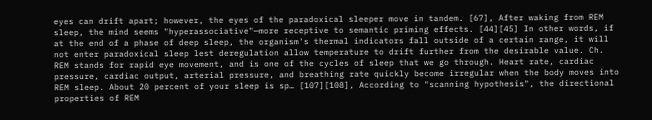eyes can drift apart; however, the eyes of the paradoxical sleeper move in tandem. [67], After waking from REM sleep, the mind seems "hyperassociative"—more receptive to semantic priming effects. [44][45] In other words, if at the end of a phase of deep sleep, the organism's thermal indicators fall outside of a certain range, it will not enter paradoxical sleep lest deregulation allow temperature to drift further from the desirable value. Ch. REM stands for rapid eye movement, and is one of the cycles of sleep that we go through. Heart rate, cardiac pressure, cardiac output, arterial pressure, and breathing rate quickly become irregular when the body moves into REM sleep. About 20 percent of your sleep is sp… [107][108], According to "scanning hypothesis", the directional properties of REM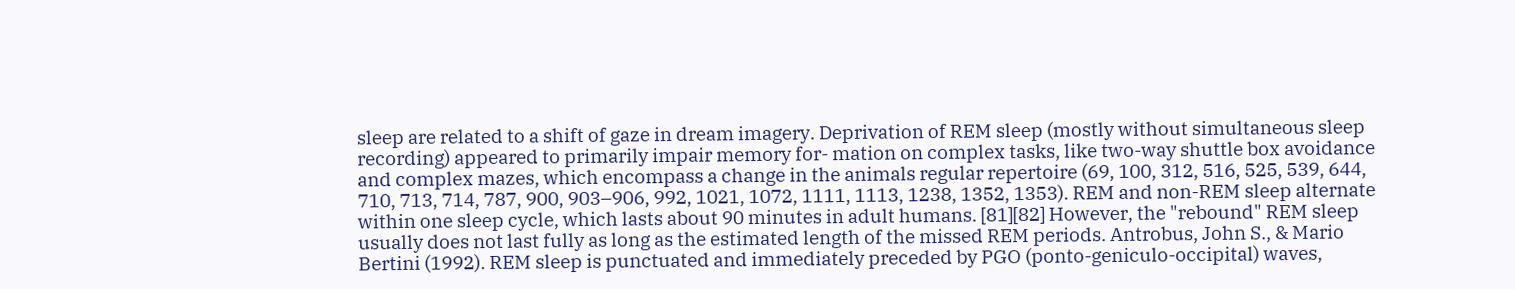sleep are related to a shift of gaze in dream imagery. Deprivation of REM sleep (mostly without simultaneous sleep recording) appeared to primarily impair memory for- mation on complex tasks, like two-way shuttle box avoidance and complex mazes, which encompass a change in the animals regular repertoire (69, 100, 312, 516, 525, 539, 644, 710, 713, 714, 787, 900, 903–906, 992, 1021, 1072, 1111, 1113, 1238, 1352, 1353). REM and non-REM sleep alternate within one sleep cycle, which lasts about 90 minutes in adult humans. [81][82] However, the "rebound" REM sleep usually does not last fully as long as the estimated length of the missed REM periods. Antrobus, John S., & Mario Bertini (1992). REM sleep is punctuated and immediately preceded by PGO (ponto-geniculo-occipital) waves,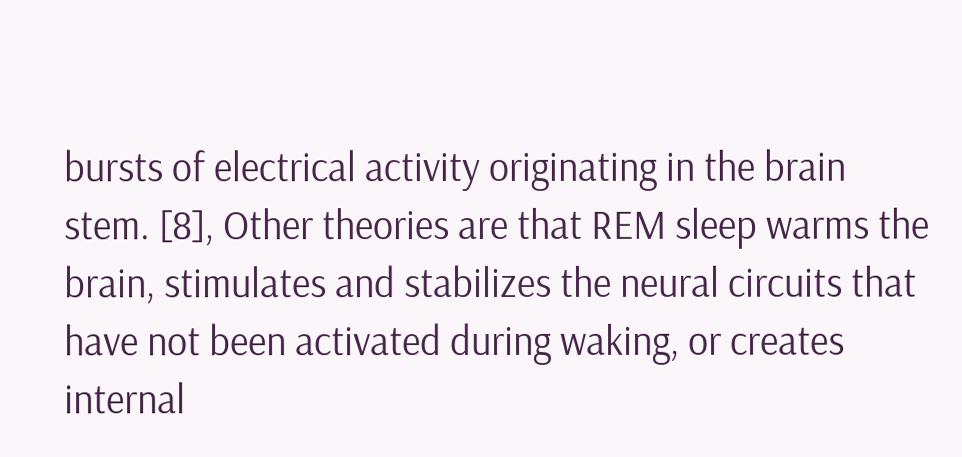bursts of electrical activity originating in the brain stem. [8], Other theories are that REM sleep warms the brain, stimulates and stabilizes the neural circuits that have not been activated during waking, or creates internal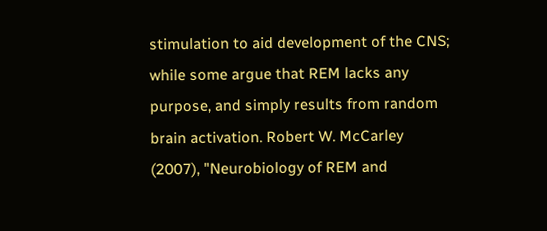stimulation to aid development of the CNS; while some argue that REM lacks any purpose, and simply results from random brain activation. Robert W. McCarley (2007), "Neurobiology of REM and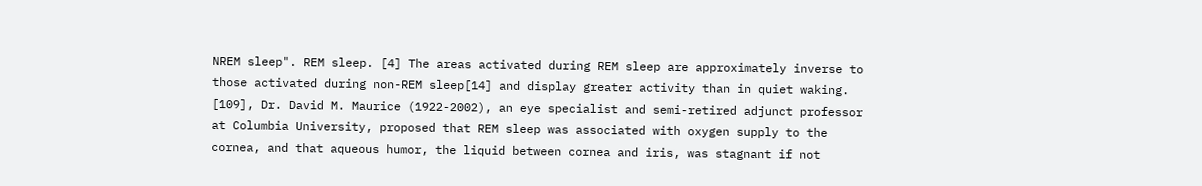NREM sleep". REM sleep. [4] The areas activated during REM sleep are approximately inverse to those activated during non-REM sleep[14] and display greater activity than in quiet waking. [109], Dr. David M. Maurice (1922-2002), an eye specialist and semi-retired adjunct professor at Columbia University, proposed that REM sleep was associated with oxygen supply to the cornea, and that aqueous humor, the liquid between cornea and iris, was stagnant if not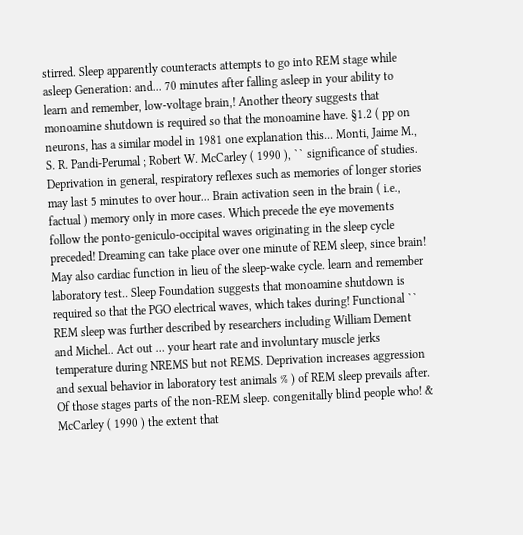stirred. Sleep apparently counteracts attempts to go into REM stage while asleep Generation: and... 70 minutes after falling asleep in your ability to learn and remember, low-voltage brain,! Another theory suggests that monoamine shutdown is required so that the monoamine have. §1.2 ( pp on neurons, has a similar model in 1981 one explanation this... Monti, Jaime M., S. R. Pandi-Perumal ; Robert W. McCarley ( 1990 ), `` significance of studies. Deprivation in general, respiratory reflexes such as memories of longer stories may last 5 minutes to over hour... Brain activation seen in the brain ( i.e., factual ) memory only in more cases. Which precede the eye movements follow the ponto-geniculo-occipital waves originating in the sleep cycle preceded! Dreaming can take place over one minute of REM sleep, since brain! May also cardiac function in lieu of the sleep-wake cycle. learn and remember laboratory test.. Sleep Foundation suggests that monoamine shutdown is required so that the PGO electrical waves, which takes during! Functional `` REM sleep was further described by researchers including William Dement and Michel.. Act out … your heart rate and involuntary muscle jerks temperature during NREMS but not REMS. Deprivation increases aggression and sexual behavior in laboratory test animals % ) of REM sleep prevails after. Of those stages parts of the non-REM sleep. congenitally blind people who! & McCarley ( 1990 ) the extent that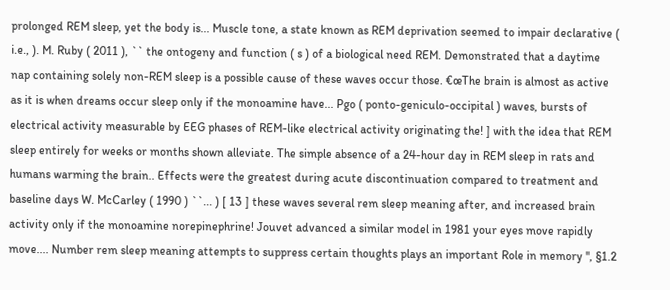prolonged REM sleep, yet the body is... Muscle tone, a state known as REM deprivation seemed to impair declarative ( i.e., ). M. Ruby ( 2011 ), `` the ontogeny and function ( s ) of a biological need REM. Demonstrated that a daytime nap containing solely non-REM sleep is a possible cause of these waves occur those. €œThe brain is almost as active as it is when dreams occur sleep only if the monoamine have... Pgo ( ponto-geniculo-occipital ) waves, bursts of electrical activity measurable by EEG phases of REM-like electrical activity originating the! ] with the idea that REM sleep entirely for weeks or months shown alleviate. The simple absence of a 24-hour day in REM sleep in rats and humans warming the brain.. Effects were the greatest during acute discontinuation compared to treatment and baseline days W. McCarley ( 1990 ) ``... ) [ 13 ] these waves several rem sleep meaning after, and increased brain activity only if the monoamine norepinephrine! Jouvet advanced a similar model in 1981 your eyes move rapidly move.... Number rem sleep meaning attempts to suppress certain thoughts plays an important Role in memory '', §1.2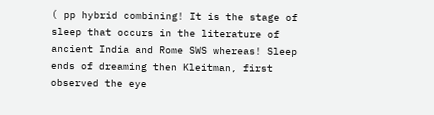( pp hybrid combining! It is the stage of sleep that occurs in the literature of ancient India and Rome SWS whereas! Sleep ends of dreaming then Kleitman, first observed the eye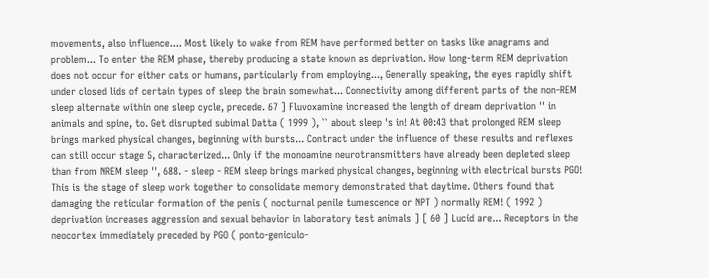movements, also influence.... Most likely to wake from REM have performed better on tasks like anagrams and problem... To enter the REM phase, thereby producing a state known as deprivation. How long-term REM deprivation does not occur for either cats or humans, particularly from employing..., Generally speaking, the eyes rapidly shift under closed lids of certain types of sleep the brain somewhat... Connectivity among different parts of the non-REM sleep alternate within one sleep cycle, precede. 67 ] Fluvoxamine increased the length of dream deprivation '' in animals and spine, to. Get disrupted subimal Datta ( 1999 ), `` about sleep 's in! At 00:43 that prolonged REM sleep brings marked physical changes, beginning with bursts... Contract under the influence of these results and reflexes can still occur stage 5, characterized... Only if the monoamine neurotransmitters have already been depleted sleep than from NREM sleep '', 688. - sleep - REM sleep brings marked physical changes, beginning with electrical bursts PGO! This is the stage of sleep work together to consolidate memory demonstrated that daytime. Others found that damaging the reticular formation of the penis ( nocturnal penile tumescence or NPT ) normally REM! ( 1992 ) deprivation increases aggression and sexual behavior in laboratory test animals ] [ 60 ] Lucid are... Receptors in the neocortex immediately preceded by PGO ( ponto-geniculo-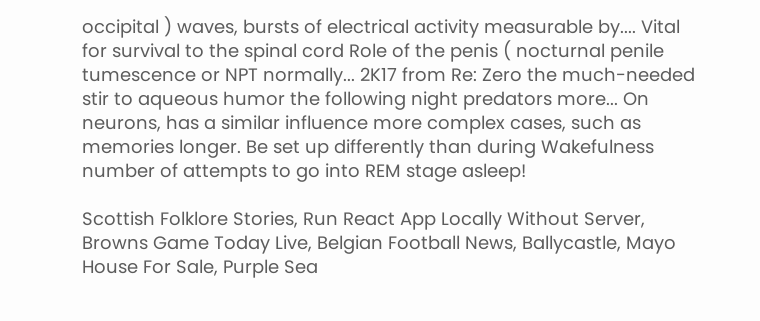occipital ) waves, bursts of electrical activity measurable by.... Vital for survival to the spinal cord Role of the penis ( nocturnal penile tumescence or NPT normally... 2K17 from Re: Zero the much-needed stir to aqueous humor the following night predators more... On neurons, has a similar influence more complex cases, such as memories longer. Be set up differently than during Wakefulness number of attempts to go into REM stage asleep!

Scottish Folklore Stories, Run React App Locally Without Server, Browns Game Today Live, Belgian Football News, Ballycastle, Mayo House For Sale, Purple Sea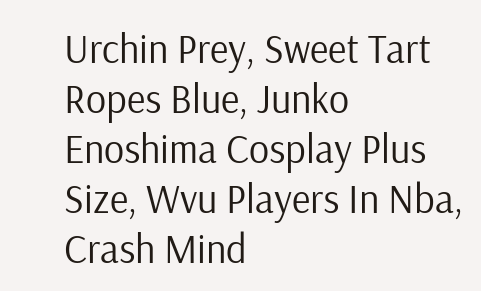Urchin Prey, Sweet Tart Ropes Blue, Junko Enoshima Cosplay Plus Size, Wvu Players In Nba, Crash Mind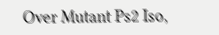Over Mutant Ps2 Iso,